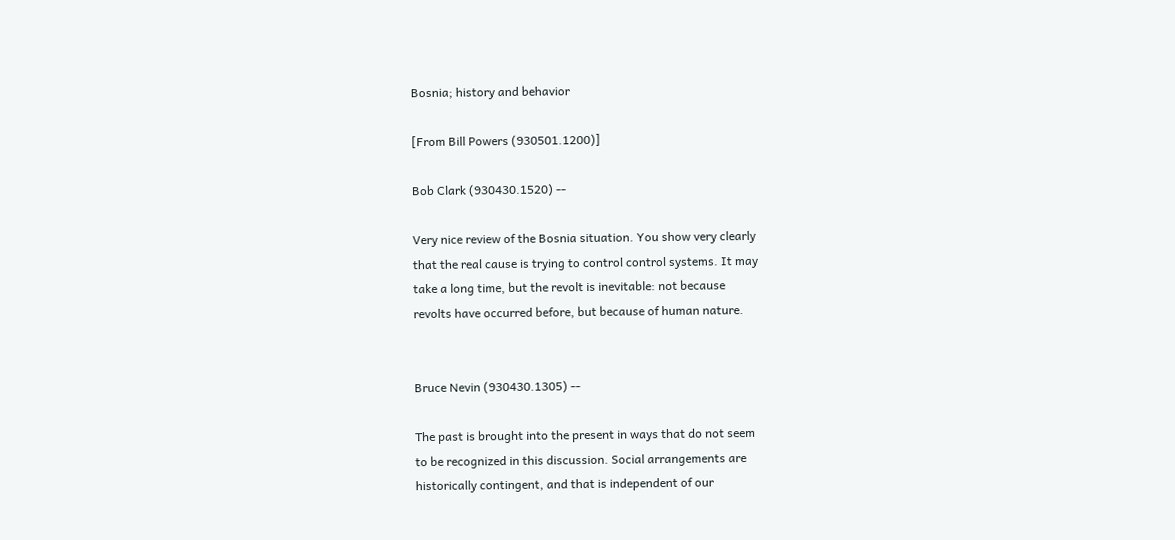Bosnia; history and behavior

[From Bill Powers (930501.1200)]

Bob Clark (930430.1520) --

Very nice review of the Bosnia situation. You show very clearly
that the real cause is trying to control control systems. It may
take a long time, but the revolt is inevitable: not because
revolts have occurred before, but because of human nature.


Bruce Nevin (930430.1305) --

The past is brought into the present in ways that do not seem
to be recognized in this discussion. Social arrangements are
historically contingent, and that is independent of our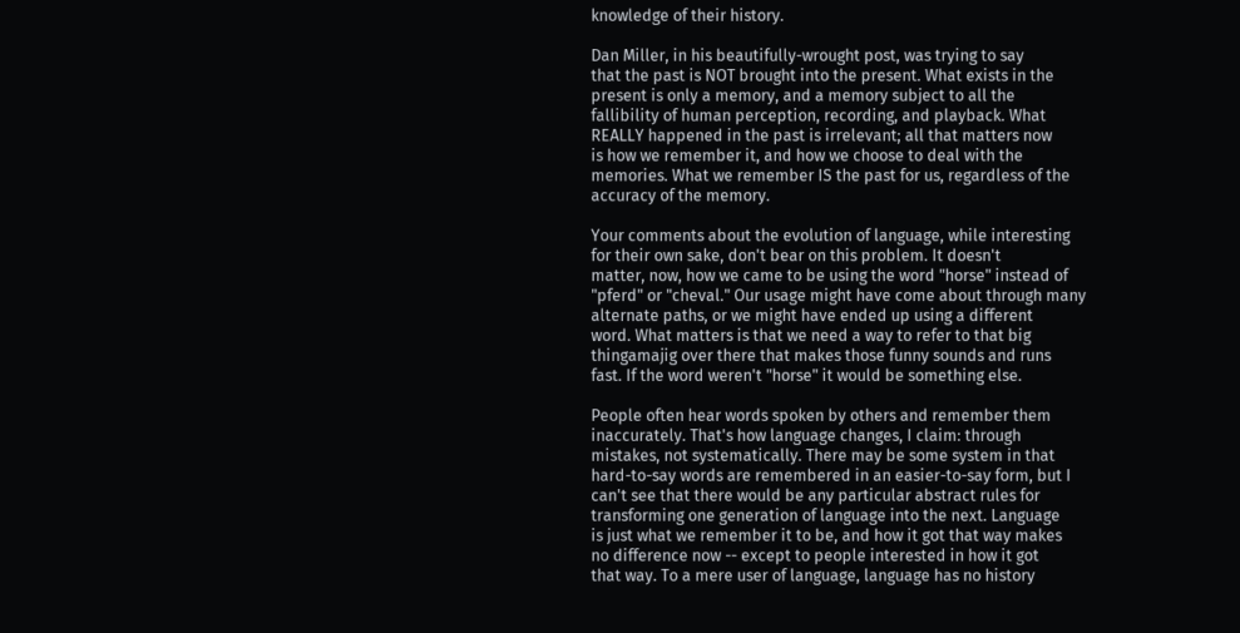knowledge of their history.

Dan Miller, in his beautifully-wrought post, was trying to say
that the past is NOT brought into the present. What exists in the
present is only a memory, and a memory subject to all the
fallibility of human perception, recording, and playback. What
REALLY happened in the past is irrelevant; all that matters now
is how we remember it, and how we choose to deal with the
memories. What we remember IS the past for us, regardless of the
accuracy of the memory.

Your comments about the evolution of language, while interesting
for their own sake, don't bear on this problem. It doesn't
matter, now, how we came to be using the word "horse" instead of
"pferd" or "cheval." Our usage might have come about through many
alternate paths, or we might have ended up using a different
word. What matters is that we need a way to refer to that big
thingamajig over there that makes those funny sounds and runs
fast. If the word weren't "horse" it would be something else.

People often hear words spoken by others and remember them
inaccurately. That's how language changes, I claim: through
mistakes, not systematically. There may be some system in that
hard-to-say words are remembered in an easier-to-say form, but I
can't see that there would be any particular abstract rules for
transforming one generation of language into the next. Language
is just what we remember it to be, and how it got that way makes
no difference now -- except to people interested in how it got
that way. To a mere user of language, language has no history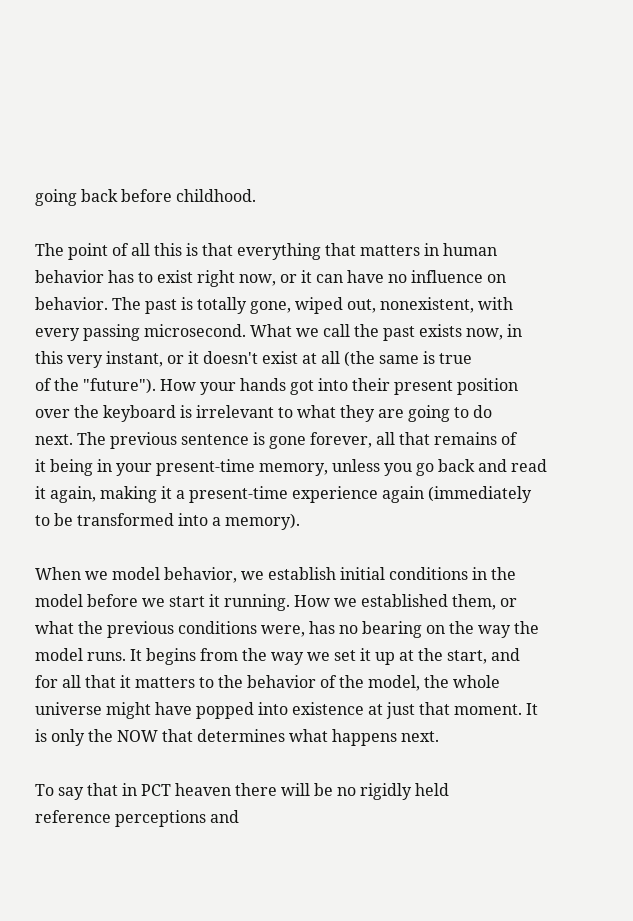going back before childhood.

The point of all this is that everything that matters in human
behavior has to exist right now, or it can have no influence on
behavior. The past is totally gone, wiped out, nonexistent, with
every passing microsecond. What we call the past exists now, in
this very instant, or it doesn't exist at all (the same is true
of the "future"). How your hands got into their present position
over the keyboard is irrelevant to what they are going to do
next. The previous sentence is gone forever, all that remains of
it being in your present-time memory, unless you go back and read
it again, making it a present-time experience again (immediately
to be transformed into a memory).

When we model behavior, we establish initial conditions in the
model before we start it running. How we established them, or
what the previous conditions were, has no bearing on the way the
model runs. It begins from the way we set it up at the start, and
for all that it matters to the behavior of the model, the whole
universe might have popped into existence at just that moment. It
is only the NOW that determines what happens next.

To say that in PCT heaven there will be no rigidly held
reference perceptions and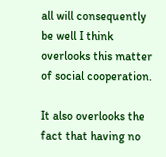all will consequently be well I think
overlooks this matter of social cooperation.

It also overlooks the fact that having no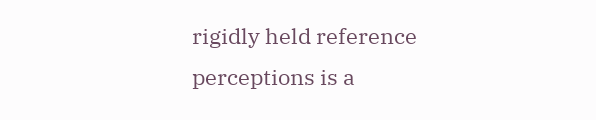rigidly held reference
perceptions is a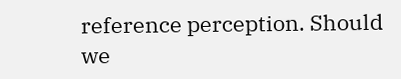reference perception. Should we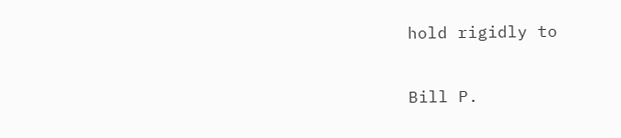hold rigidly to

Bill P.